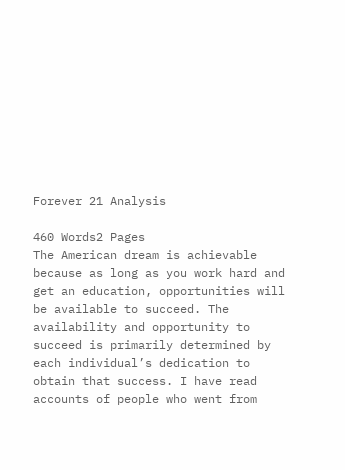Forever 21 Analysis

460 Words2 Pages
The American dream is achievable because as long as you work hard and get an education, opportunities will be available to succeed. The availability and opportunity to succeed is primarily determined by each individual’s dedication to obtain that success. I have read accounts of people who went from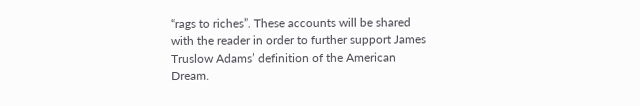“rags to riches”. These accounts will be shared with the reader in order to further support James Truslow Adams’ definition of the American Dream.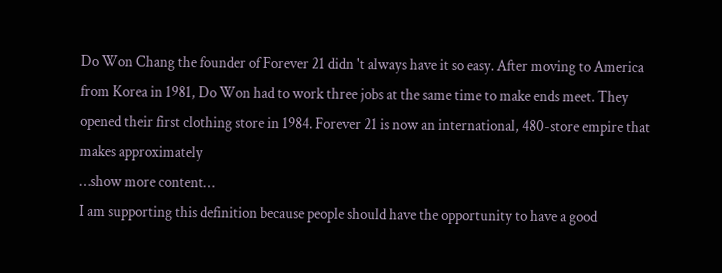Do Won Chang the founder of Forever 21 didn 't always have it so easy. After moving to America from Korea in 1981, Do Won had to work three jobs at the same time to make ends meet. They opened their first clothing store in 1984. Forever 21 is now an international, 480-store empire that makes approximately
…show more content…
I am supporting this definition because people should have the opportunity to have a good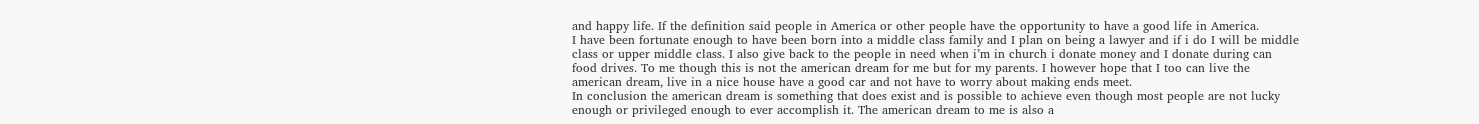and happy life. If the definition said people in America or other people have the opportunity to have a good life in America.
I have been fortunate enough to have been born into a middle class family and I plan on being a lawyer and if i do I will be middle class or upper middle class. I also give back to the people in need when i’m in church i donate money and I donate during can food drives. To me though this is not the american dream for me but for my parents. I however hope that I too can live the american dream, live in a nice house have a good car and not have to worry about making ends meet.
In conclusion the american dream is something that does exist and is possible to achieve even though most people are not lucky enough or privileged enough to ever accomplish it. The american dream to me is also a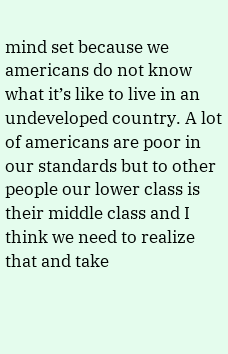mind set because we americans do not know what it’s like to live in an undeveloped country. A lot of americans are poor in our standards but to other people our lower class is their middle class and I think we need to realize that and take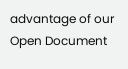advantage of our
Open Document